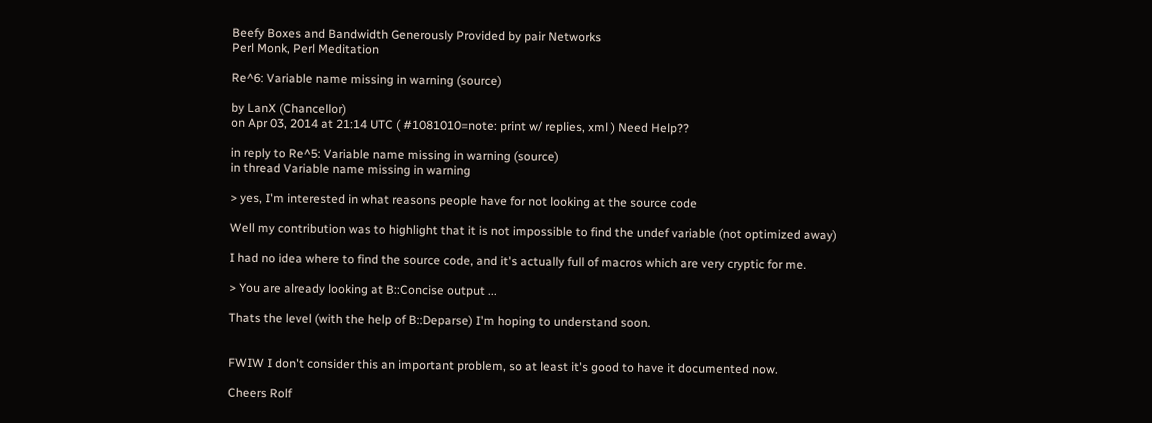Beefy Boxes and Bandwidth Generously Provided by pair Networks
Perl Monk, Perl Meditation

Re^6: Variable name missing in warning (source)

by LanX (Chancellor)
on Apr 03, 2014 at 21:14 UTC ( #1081010=note: print w/ replies, xml ) Need Help??

in reply to Re^5: Variable name missing in warning (source)
in thread Variable name missing in warning

> yes, I'm interested in what reasons people have for not looking at the source code

Well my contribution was to highlight that it is not impossible to find the undef variable (not optimized away)

I had no idea where to find the source code, and it's actually full of macros which are very cryptic for me.

> You are already looking at B::Concise output ...

Thats the level (with the help of B::Deparse) I'm hoping to understand soon.


FWIW I don't consider this an important problem, so at least it's good to have it documented now.

Cheers Rolf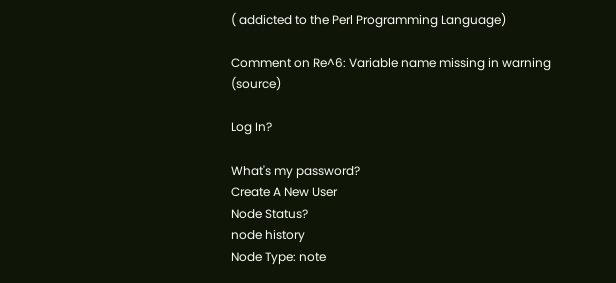( addicted to the Perl Programming Language)

Comment on Re^6: Variable name missing in warning (source)

Log In?

What's my password?
Create A New User
Node Status?
node history
Node Type: note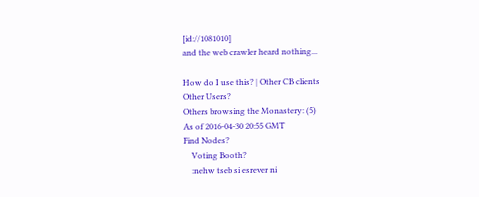[id://1081010]
and the web crawler heard nothing...

How do I use this? | Other CB clients
Other Users?
Others browsing the Monastery: (5)
As of 2016-04-30 20:55 GMT
Find Nodes?
    Voting Booth?
    :nehw tseb si esrever ni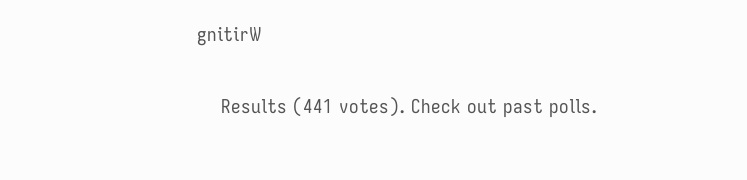gnitirW

    Results (441 votes). Check out past polls.